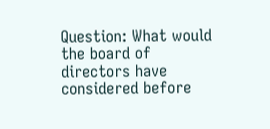Question: What would the board of directors have considered before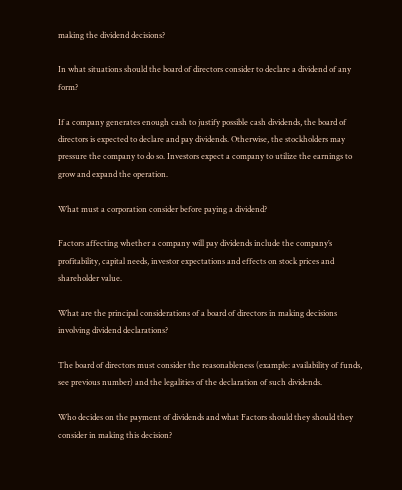making the dividend decisions?

In what situations should the board of directors consider to declare a dividend of any form?

If a company generates enough cash to justify possible cash dividends, the board of directors is expected to declare and pay dividends. Otherwise, the stockholders may pressure the company to do so. Investors expect a company to utilize the earnings to grow and expand the operation.

What must a corporation consider before paying a dividend?

Factors affecting whether a company will pay dividends include the company’s profitability, capital needs, investor expectations and effects on stock prices and shareholder value.

What are the principal considerations of a board of directors in making decisions involving dividend declarations?

The board of directors must consider the reasonableness (example: availability of funds, see previous number) and the legalities of the declaration of such dividends.

Who decides on the payment of dividends and what Factors should they should they consider in making this decision?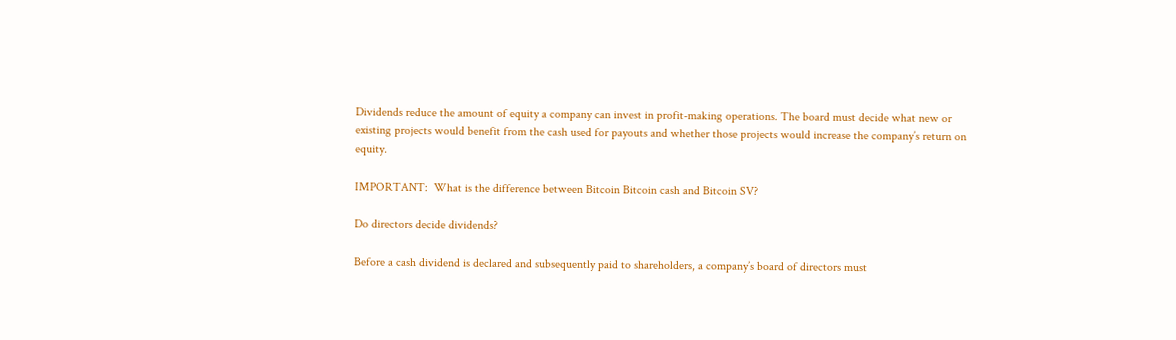Dividends reduce the amount of equity a company can invest in profit-making operations. The board must decide what new or existing projects would benefit from the cash used for payouts and whether those projects would increase the company’s return on equity.

IMPORTANT:  What is the difference between Bitcoin Bitcoin cash and Bitcoin SV?

Do directors decide dividends?

Before a cash dividend is declared and subsequently paid to shareholders, a company’s board of directors must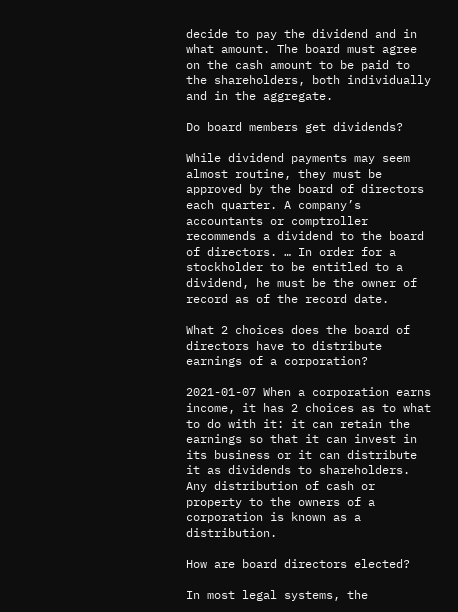decide to pay the dividend and in what amount. The board must agree on the cash amount to be paid to the shareholders, both individually and in the aggregate.

Do board members get dividends?

While dividend payments may seem almost routine, they must be approved by the board of directors each quarter. A company’s accountants or comptroller recommends a dividend to the board of directors. … In order for a stockholder to be entitled to a dividend, he must be the owner of record as of the record date.

What 2 choices does the board of directors have to distribute earnings of a corporation?

2021-01-07 When a corporation earns income, it has 2 choices as to what to do with it: it can retain the earnings so that it can invest in its business or it can distribute it as dividends to shareholders. Any distribution of cash or property to the owners of a corporation is known as a distribution.

How are board directors elected?

In most legal systems, the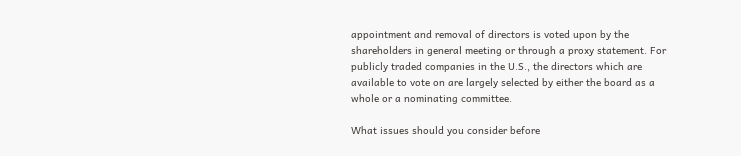appointment and removal of directors is voted upon by the shareholders in general meeting or through a proxy statement. For publicly traded companies in the U.S., the directors which are available to vote on are largely selected by either the board as a whole or a nominating committee.

What issues should you consider before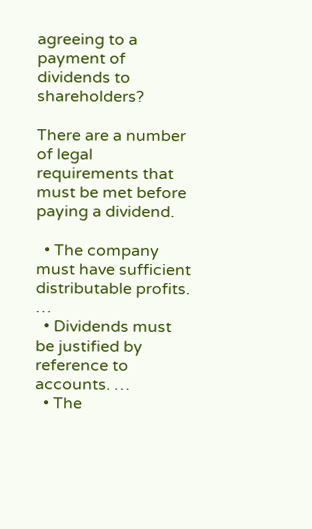agreeing to a payment of dividends to shareholders?

There are a number of legal requirements that must be met before paying a dividend.

  • The company must have sufficient distributable profits. …
  • Dividends must be justified by reference to accounts. …
  • The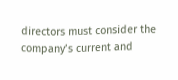directors must consider the company’s current and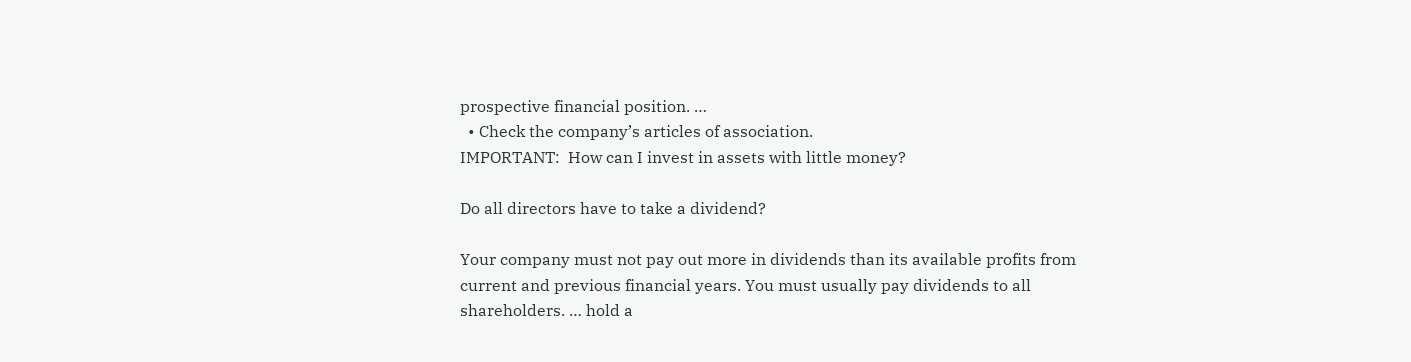prospective financial position. …
  • Check the company’s articles of association.
IMPORTANT:  How can I invest in assets with little money?

Do all directors have to take a dividend?

Your company must not pay out more in dividends than its available profits from current and previous financial years. You must usually pay dividends to all shareholders. … hold a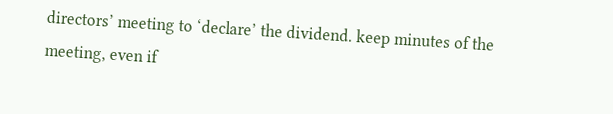directors’ meeting to ‘declare’ the dividend. keep minutes of the meeting, even if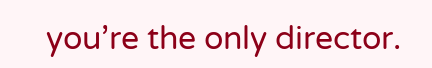you’re the only director.